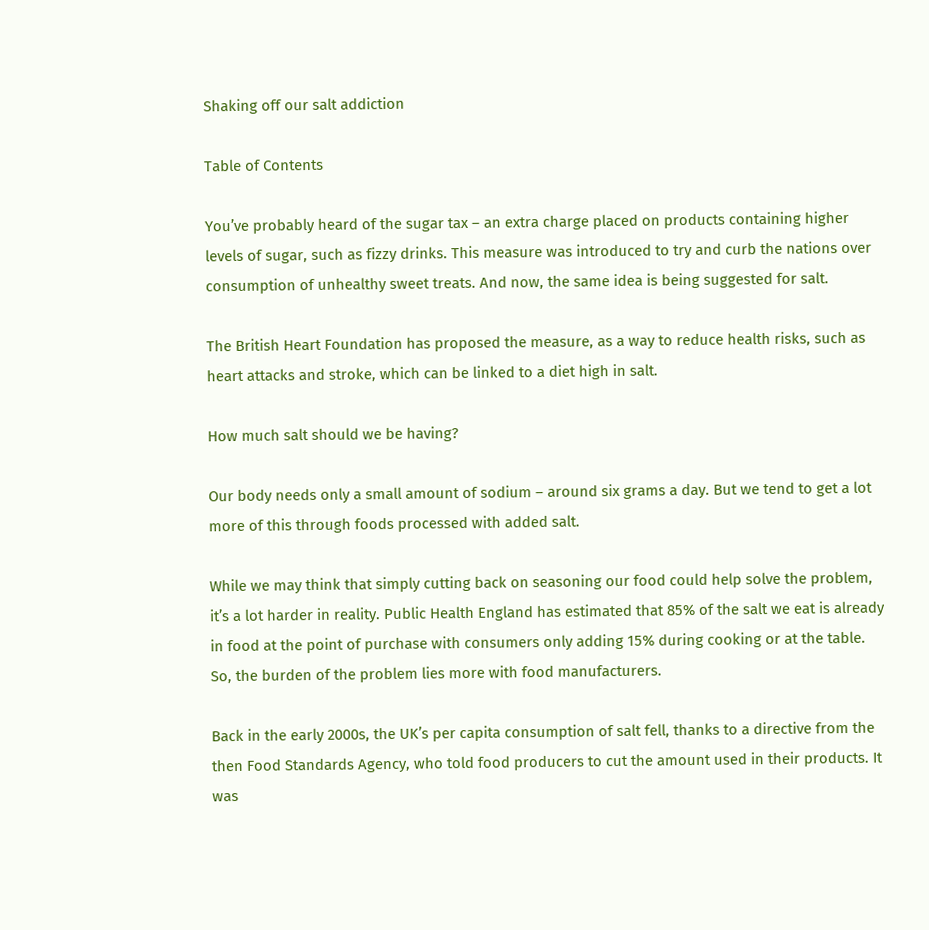Shaking off our salt addiction

Table of Contents

You’ve probably heard of the sugar tax – an extra charge placed on products containing higher levels of sugar, such as fizzy drinks. This measure was introduced to try and curb the nations over consumption of unhealthy sweet treats. And now, the same idea is being suggested for salt.

The British Heart Foundation has proposed the measure, as a way to reduce health risks, such as heart attacks and stroke, which can be linked to a diet high in salt.

How much salt should we be having?

Our body needs only a small amount of sodium – around six grams a day. But we tend to get a lot more of this through foods processed with added salt.

While we may think that simply cutting back on seasoning our food could help solve the problem, it’s a lot harder in reality. Public Health England has estimated that 85% of the salt we eat is already in food at the point of purchase with consumers only adding 15% during cooking or at the table. So, the burden of the problem lies more with food manufacturers.

Back in the early 2000s, the UK’s per capita consumption of salt fell, thanks to a directive from the then Food Standards Agency, who told food producers to cut the amount used in their products. It was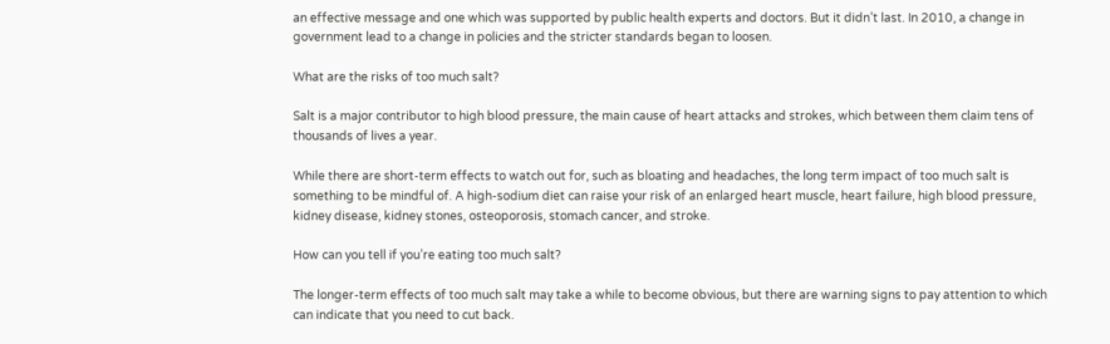an effective message and one which was supported by public health experts and doctors. But it didn’t last. In 2010, a change in government lead to a change in policies and the stricter standards began to loosen.

What are the risks of too much salt?

Salt is a major contributor to high blood pressure, the main cause of heart attacks and strokes, which between them claim tens of thousands of lives a year.

While there are short-term effects to watch out for, such as bloating and headaches, the long term impact of too much salt is something to be mindful of. A high-sodium diet can raise your risk of an enlarged heart muscle, heart failure, high blood pressure, kidney disease, kidney stones, osteoporosis, stomach cancer, and stroke.

How can you tell if you’re eating too much salt?

The longer-term effects of too much salt may take a while to become obvious, but there are warning signs to pay attention to which can indicate that you need to cut back.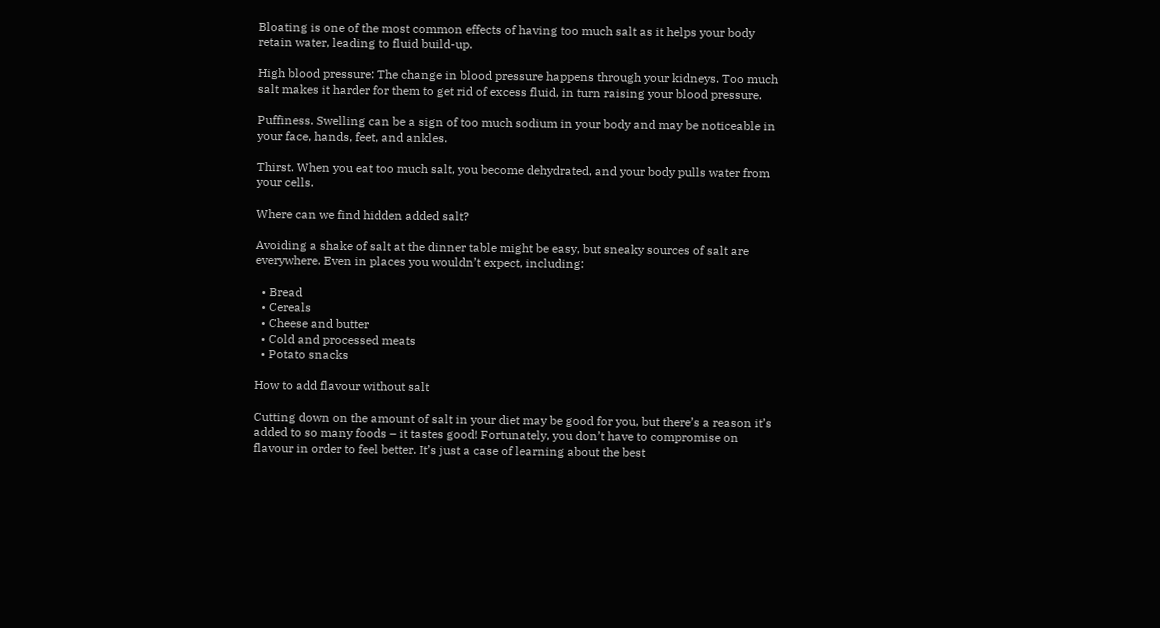Bloating is one of the most common effects of having too much salt as it helps your body retain water, leading to fluid build-up.

High blood pressure: The change in blood pressure happens through your kidneys. Too much salt makes it harder for them to get rid of excess fluid, in turn raising your blood pressure.

Puffiness. Swelling can be a sign of too much sodium in your body and may be noticeable in your face, hands, feet, and ankles.

Thirst. When you eat too much salt, you become dehydrated, and your body pulls water from your cells.

Where can we find hidden added salt?

Avoiding a shake of salt at the dinner table might be easy, but sneaky sources of salt are everywhere. Even in places you wouldn’t expect, including:

  • Bread
  • Cereals
  • Cheese and butter
  • Cold and processed meats
  • Potato snacks

How to add flavour without salt

Cutting down on the amount of salt in your diet may be good for you, but there’s a reason it’s added to so many foods – it tastes good! Fortunately, you don’t have to compromise on flavour in order to feel better. It’s just a case of learning about the best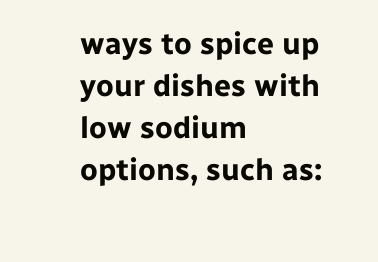ways to spice up your dishes with low sodium options, such as: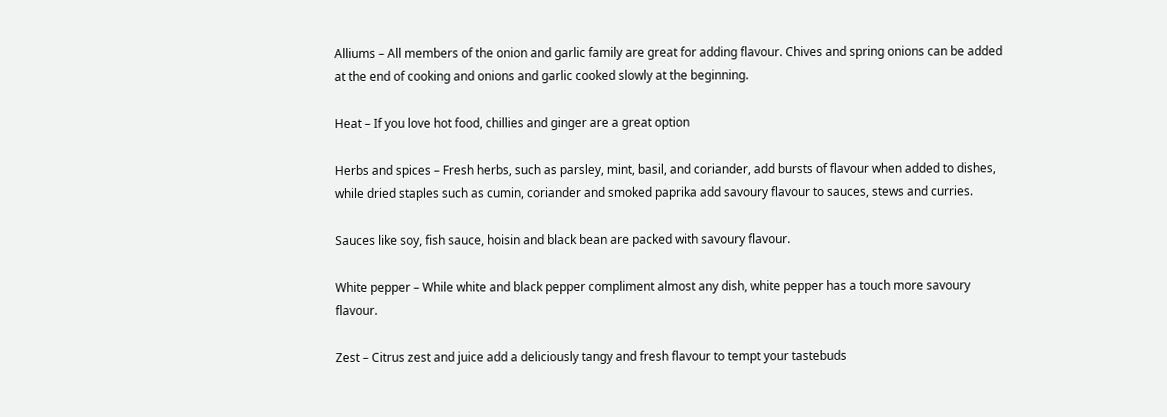Alliums – All members of the onion and garlic family are great for adding flavour. Chives and spring onions can be added at the end of cooking and onions and garlic cooked slowly at the beginning.

Heat – If you love hot food, chillies and ginger are a great option

Herbs and spices – Fresh herbs, such as parsley, mint, basil, and coriander, add bursts of flavour when added to dishes, while dried staples such as cumin, coriander and smoked paprika add savoury flavour to sauces, stews and curries.

Sauces like soy, fish sauce, hoisin and black bean are packed with savoury flavour.

White pepper – While white and black pepper compliment almost any dish, white pepper has a touch more savoury flavour.

Zest – Citrus zest and juice add a deliciously tangy and fresh flavour to tempt your tastebuds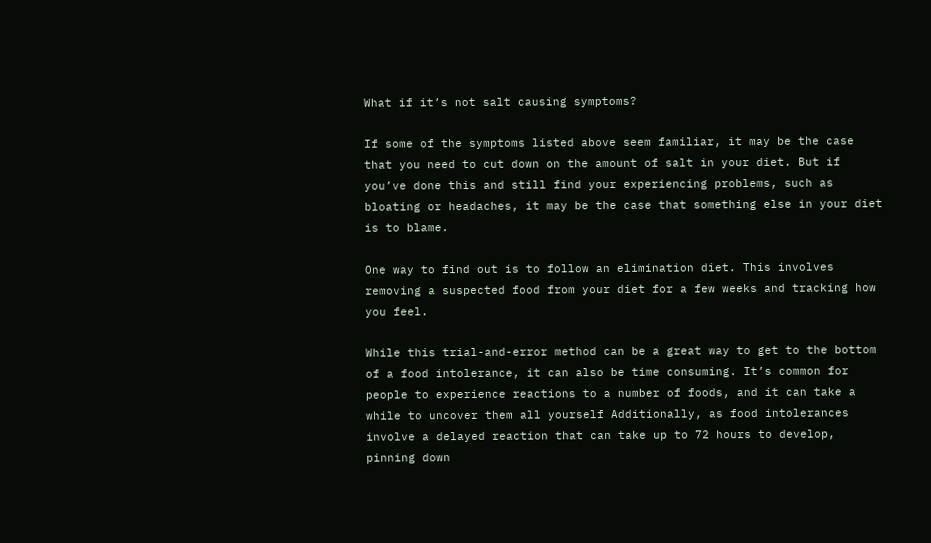What if it’s not salt causing symptoms?

If some of the symptoms listed above seem familiar, it may be the case that you need to cut down on the amount of salt in your diet. But if you’ve done this and still find your experiencing problems, such as bloating or headaches, it may be the case that something else in your diet is to blame.

One way to find out is to follow an elimination diet. This involves removing a suspected food from your diet for a few weeks and tracking how you feel.

While this trial-and-error method can be a great way to get to the bottom of a food intolerance, it can also be time consuming. It’s common for people to experience reactions to a number of foods, and it can take a while to uncover them all yourself Additionally, as food intolerances involve a delayed reaction that can take up to 72 hours to develop, pinning down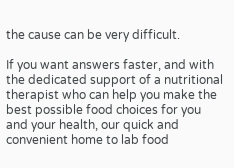the cause can be very difficult.

If you want answers faster, and with the dedicated support of a nutritional therapist who can help you make the best possible food choices for you and your health, our quick and convenient home to lab food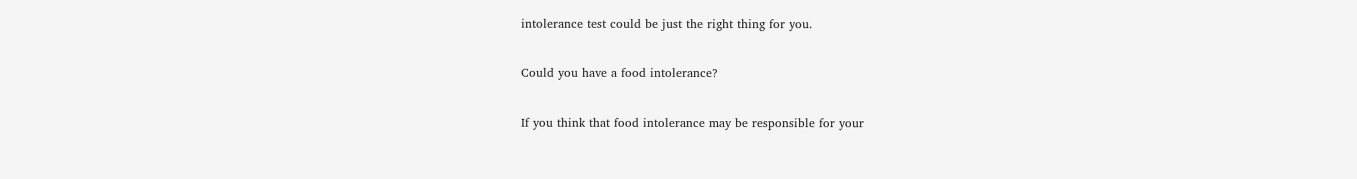intolerance test could be just the right thing for you.

Could you have a food intolerance?

If you think that food intolerance may be responsible for your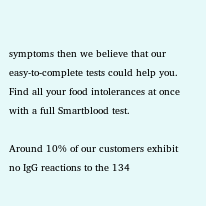symptoms then we believe that our easy-to-complete tests could help you. Find all your food intolerances at once with a full Smartblood test.

Around 10% of our customers exhibit no IgG reactions to the 134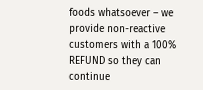foods whatsoever – we provide non-reactive customers with a 100% REFUND so they can continue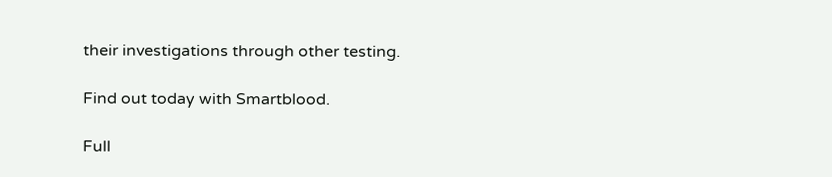their investigations through other testing.

Find out today with Smartblood.

Full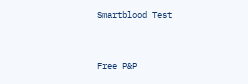Smartblood Test


Free P&P